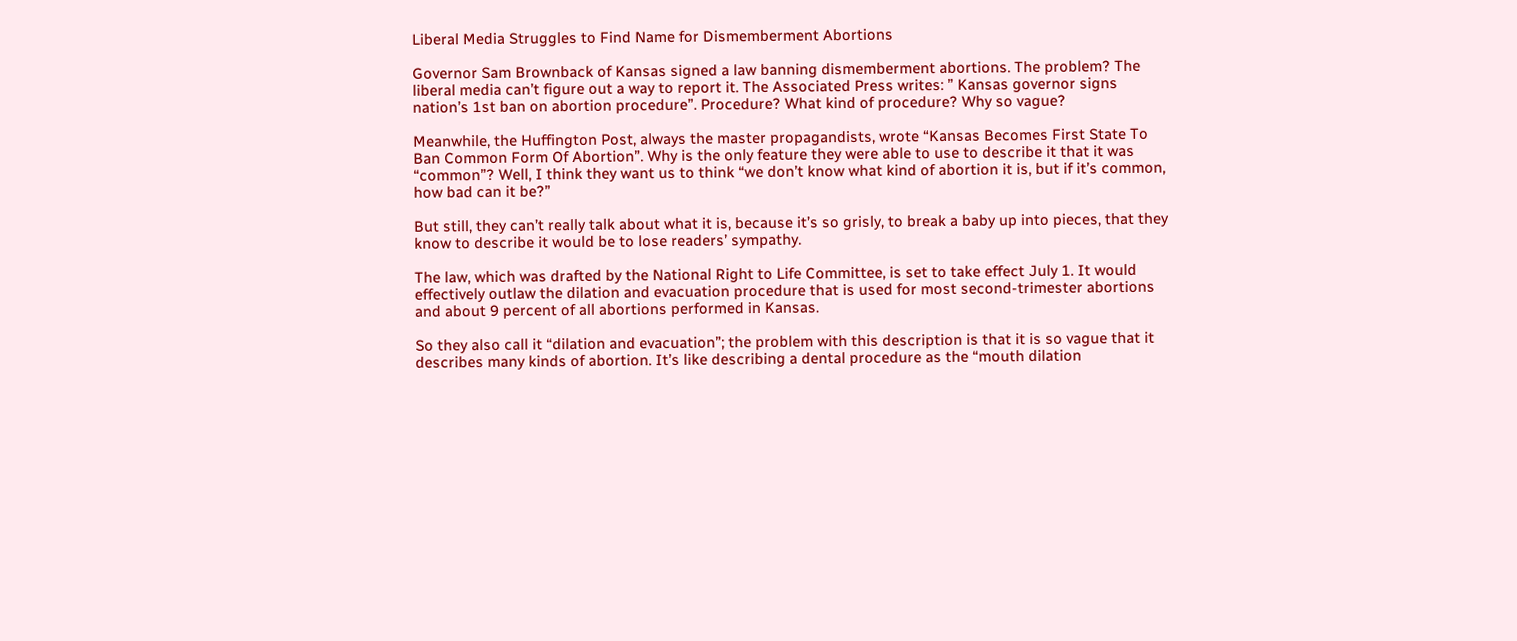Liberal Media Struggles to Find Name for Dismemberment Abortions

Governor Sam Brownback of Kansas signed a law banning dismemberment abortions. The problem? The liberal media can’t figure out a way to report it. The Associated Press writes: ” Kansas governor signs nation’s 1st ban on abortion procedure”. Procedure? What kind of procedure? Why so vague?

Meanwhile, the Huffington Post, always the master propagandists, wrote “Kansas Becomes First State To Ban Common Form Of Abortion”. Why is the only feature they were able to use to describe it that it was “common”? Well, I think they want us to think “we don’t know what kind of abortion it is, but if it’s common, how bad can it be?”

But still, they can’t really talk about what it is, because it’s so grisly, to break a baby up into pieces, that they know to describe it would be to lose readers’ sympathy.

The law, which was drafted by the National Right to Life Committee, is set to take effect July 1. It would effectively outlaw the dilation and evacuation procedure that is used for most second-trimester abortions and about 9 percent of all abortions performed in Kansas.

So they also call it “dilation and evacuation”; the problem with this description is that it is so vague that it describes many kinds of abortion. It’s like describing a dental procedure as the “mouth dilation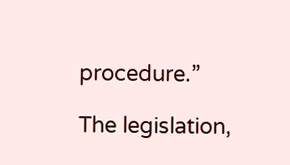procedure.”

The legislation,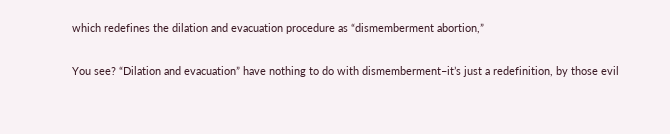which redefines the dilation and evacuation procedure as “dismemberment abortion,”

You see? “Dilation and evacuation” have nothing to do with dismemberment–it’s just a redefinition, by those evil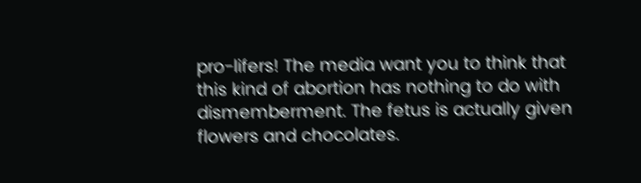pro-lifers! The media want you to think that this kind of abortion has nothing to do with dismemberment. The fetus is actually given flowers and chocolates.